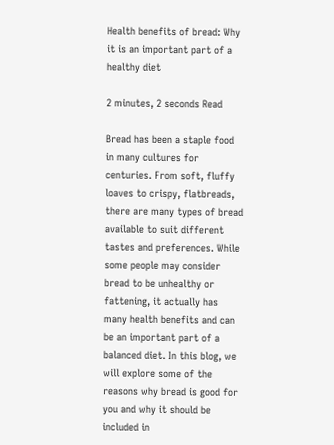Health benefits of bread: Why it is an important part of a healthy diet

2 minutes, 2 seconds Read

Bread has been a staple food in many cultures for centuries. From soft, fluffy loaves to crispy, flatbreads, there are many types of bread available to suit different tastes and preferences. While some people may consider bread to be unhealthy or fattening, it actually has many health benefits and can be an important part of a balanced diet. In this blog, we will explore some of the reasons why bread is good for you and why it should be included in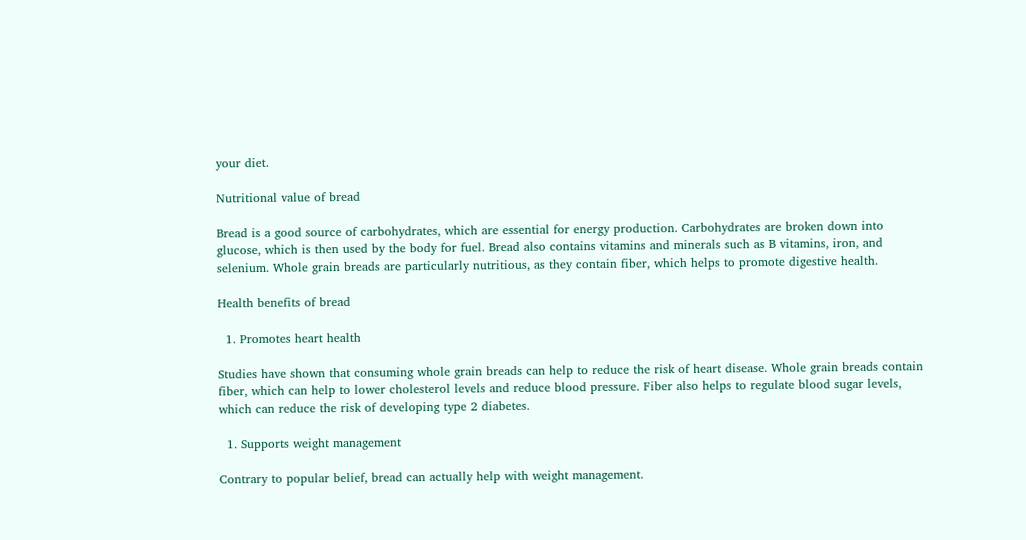your diet.

Nutritional value of bread

Bread is a good source of carbohydrates, which are essential for energy production. Carbohydrates are broken down into glucose, which is then used by the body for fuel. Bread also contains vitamins and minerals such as B vitamins, iron, and selenium. Whole grain breads are particularly nutritious, as they contain fiber, which helps to promote digestive health.

Health benefits of bread

  1. Promotes heart health

Studies have shown that consuming whole grain breads can help to reduce the risk of heart disease. Whole grain breads contain fiber, which can help to lower cholesterol levels and reduce blood pressure. Fiber also helps to regulate blood sugar levels, which can reduce the risk of developing type 2 diabetes.

  1. Supports weight management

Contrary to popular belief, bread can actually help with weight management.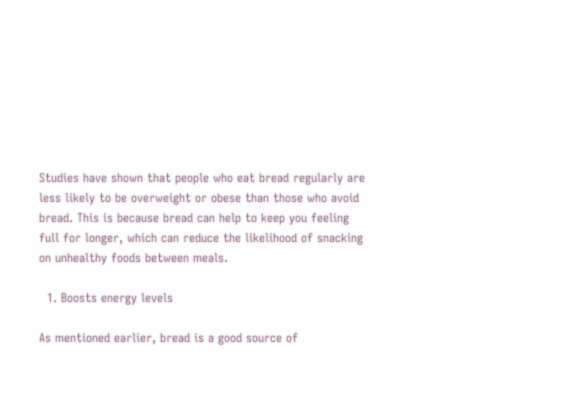Studies have shown that people who eat bread regularly are less likely to be overweight or obese than those who avoid bread. This is because bread can help to keep you feeling full for longer, which can reduce the likelihood of snacking on unhealthy foods between meals.

  1. Boosts energy levels

As mentioned earlier, bread is a good source of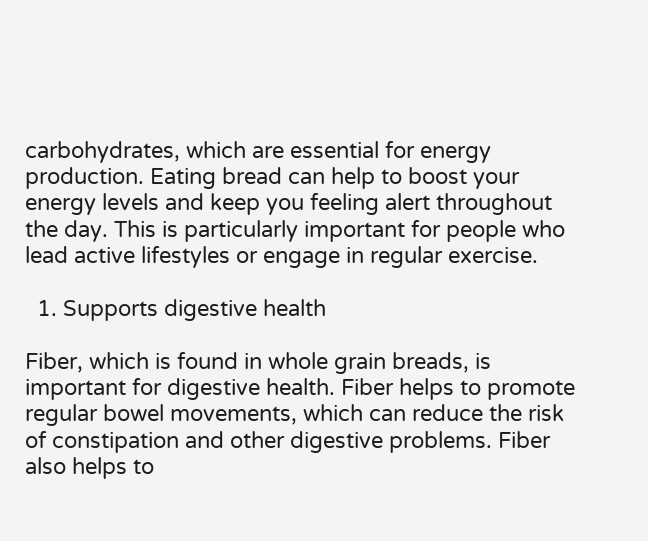carbohydrates, which are essential for energy production. Eating bread can help to boost your energy levels and keep you feeling alert throughout the day. This is particularly important for people who lead active lifestyles or engage in regular exercise.

  1. Supports digestive health

Fiber, which is found in whole grain breads, is important for digestive health. Fiber helps to promote regular bowel movements, which can reduce the risk of constipation and other digestive problems. Fiber also helps to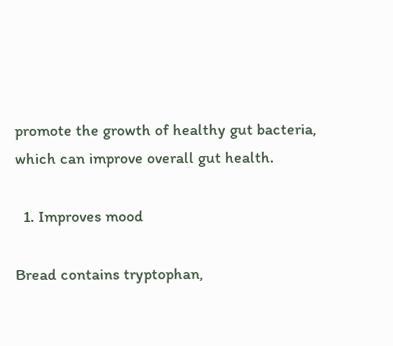promote the growth of healthy gut bacteria, which can improve overall gut health.

  1. Improves mood

Bread contains tryptophan,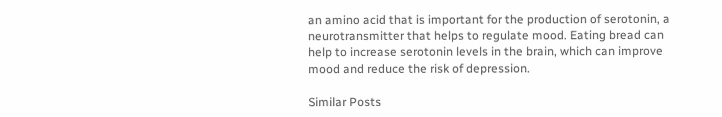an amino acid that is important for the production of serotonin, a neurotransmitter that helps to regulate mood. Eating bread can help to increase serotonin levels in the brain, which can improve mood and reduce the risk of depression.

Similar Posts